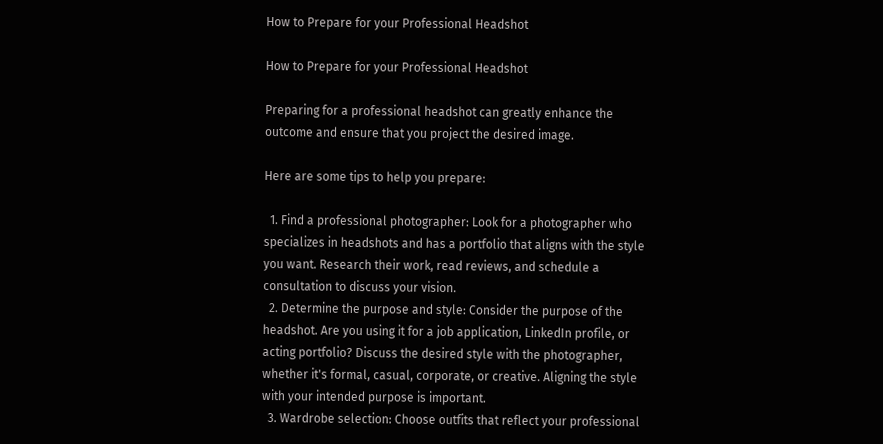How to Prepare for your Professional Headshot

How to Prepare for your Professional Headshot

Preparing for a professional headshot can greatly enhance the outcome and ensure that you project the desired image.

Here are some tips to help you prepare:

  1. Find a professional photographer: Look for a photographer who specializes in headshots and has a portfolio that aligns with the style you want. Research their work, read reviews, and schedule a consultation to discuss your vision.
  2. Determine the purpose and style: Consider the purpose of the headshot. Are you using it for a job application, LinkedIn profile, or acting portfolio? Discuss the desired style with the photographer, whether it's formal, casual, corporate, or creative. Aligning the style with your intended purpose is important.
  3. Wardrobe selection: Choose outfits that reflect your professional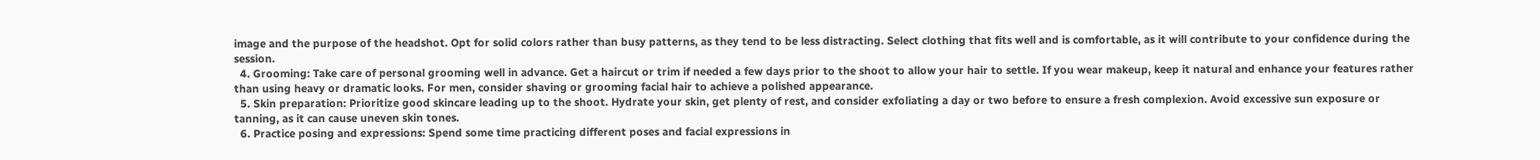image and the purpose of the headshot. Opt for solid colors rather than busy patterns, as they tend to be less distracting. Select clothing that fits well and is comfortable, as it will contribute to your confidence during the session.
  4. Grooming: Take care of personal grooming well in advance. Get a haircut or trim if needed a few days prior to the shoot to allow your hair to settle. If you wear makeup, keep it natural and enhance your features rather than using heavy or dramatic looks. For men, consider shaving or grooming facial hair to achieve a polished appearance.
  5. Skin preparation: Prioritize good skincare leading up to the shoot. Hydrate your skin, get plenty of rest, and consider exfoliating a day or two before to ensure a fresh complexion. Avoid excessive sun exposure or tanning, as it can cause uneven skin tones.
  6. Practice posing and expressions: Spend some time practicing different poses and facial expressions in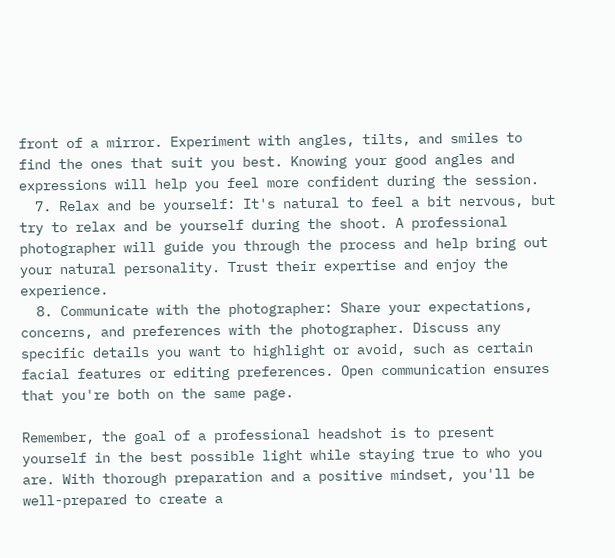front of a mirror. Experiment with angles, tilts, and smiles to find the ones that suit you best. Knowing your good angles and expressions will help you feel more confident during the session.
  7. Relax and be yourself: It's natural to feel a bit nervous, but try to relax and be yourself during the shoot. A professional photographer will guide you through the process and help bring out your natural personality. Trust their expertise and enjoy the experience.
  8. Communicate with the photographer: Share your expectations, concerns, and preferences with the photographer. Discuss any specific details you want to highlight or avoid, such as certain facial features or editing preferences. Open communication ensures that you're both on the same page.

Remember, the goal of a professional headshot is to present yourself in the best possible light while staying true to who you are. With thorough preparation and a positive mindset, you'll be well-prepared to create a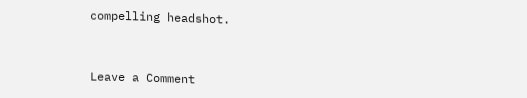compelling headshot.


Leave a Comment